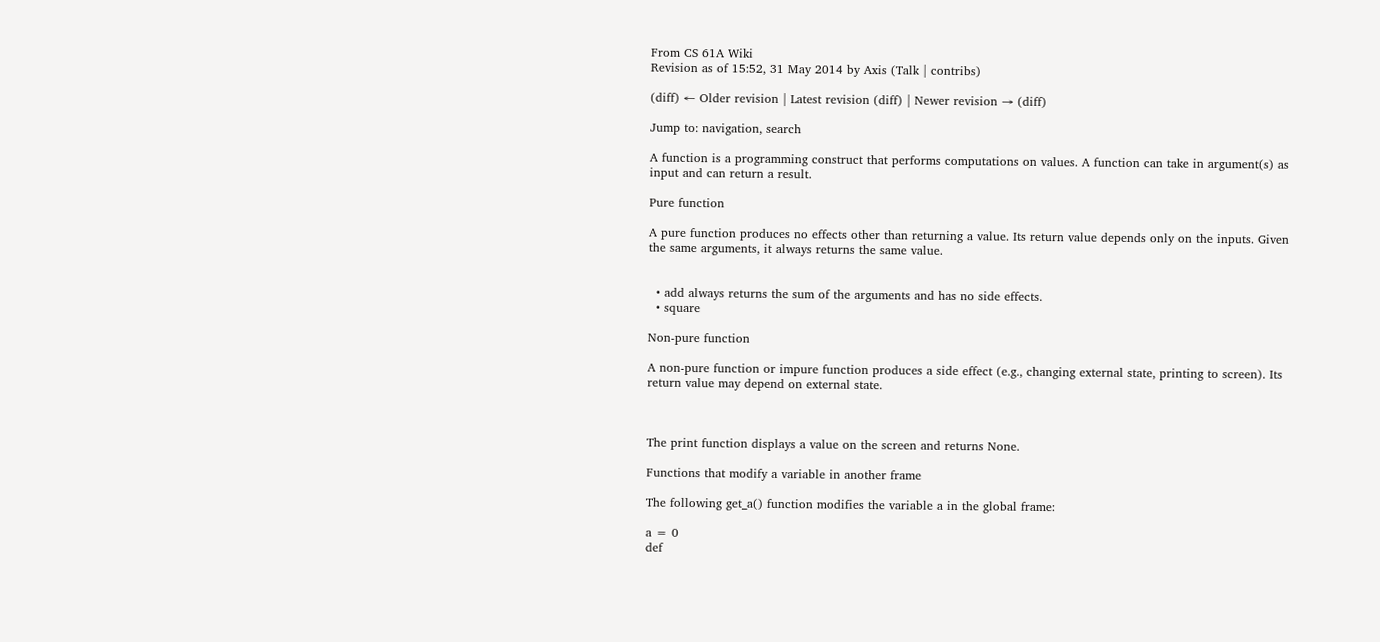From CS 61A Wiki
Revision as of 15:52, 31 May 2014 by Axis (Talk | contribs)

(diff) ← Older revision | Latest revision (diff) | Newer revision → (diff)

Jump to: navigation, search

A function is a programming construct that performs computations on values. A function can take in argument(s) as input and can return a result.

Pure function

A pure function produces no effects other than returning a value. Its return value depends only on the inputs. Given the same arguments, it always returns the same value.


  • add always returns the sum of the arguments and has no side effects.
  • square

Non-pure function

A non-pure function or impure function produces a side effect (e.g., changing external state, printing to screen). Its return value may depend on external state.



The print function displays a value on the screen and returns None.

Functions that modify a variable in another frame

The following get_a() function modifies the variable a in the global frame:

a = 0
def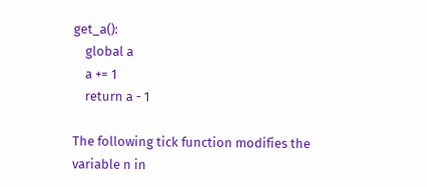get_a():
    global a
    a += 1
    return a - 1

The following tick function modifies the variable n in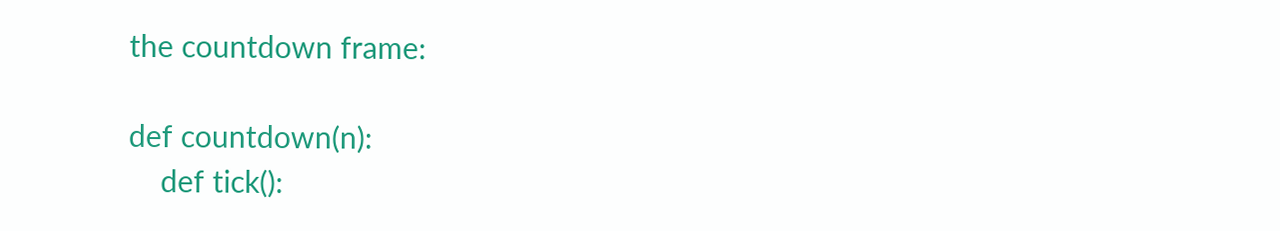the countdown frame:

def countdown(n):
    def tick():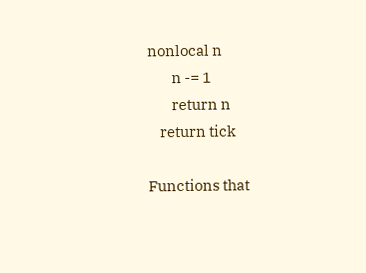nonlocal n
        n -= 1
        return n
    return tick

Functions that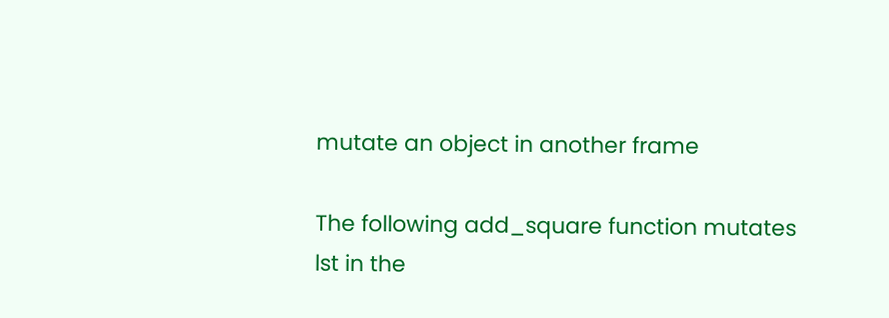mutate an object in another frame

The following add_square function mutates lst in the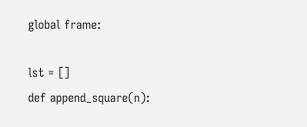global frame:

lst = []
def append_square(n):